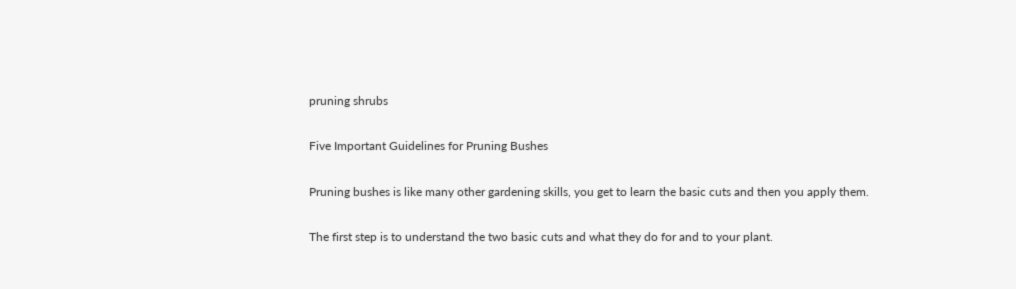pruning shrubs

Five Important Guidelines for Pruning Bushes

Pruning bushes is like many other gardening skills, you get to learn the basic cuts and then you apply them.

The first step is to understand the two basic cuts and what they do for and to your plant.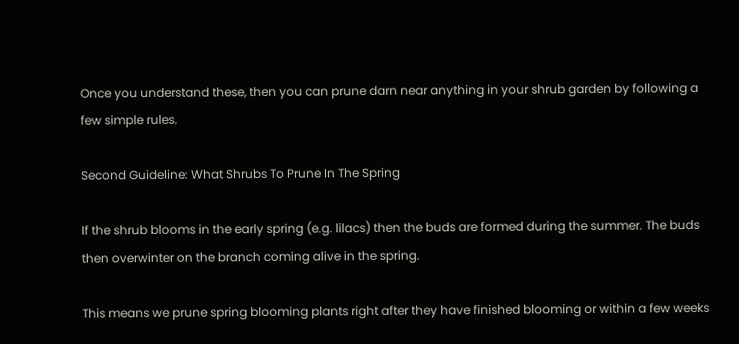Once you understand these, then you can prune darn near anything in your shrub garden by following a few simple rules.

Second Guideline: What Shrubs To Prune In The Spring

If the shrub blooms in the early spring (e.g. lilacs) then the buds are formed during the summer. The buds then overwinter on the branch coming alive in the spring.

This means we prune spring blooming plants right after they have finished blooming or within a few weeks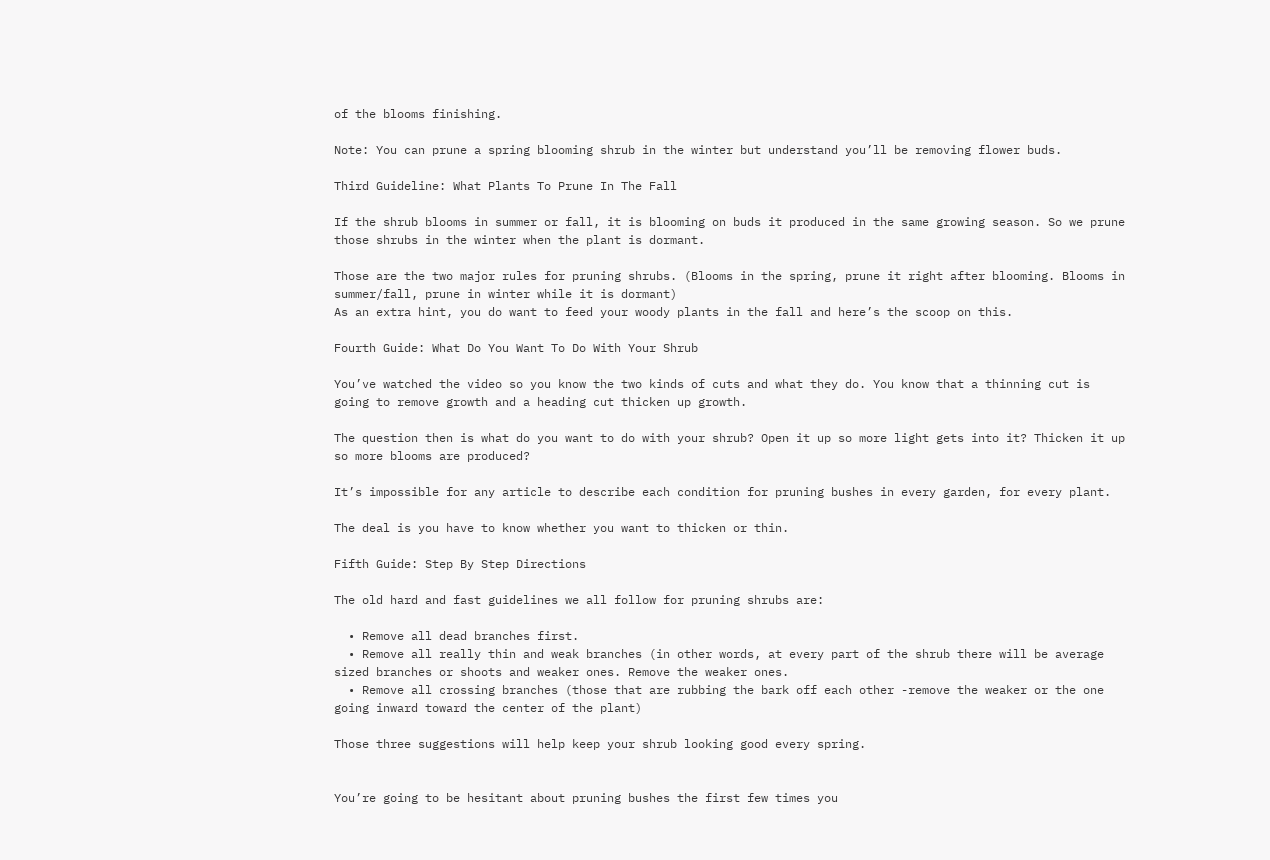of the blooms finishing.

Note: You can prune a spring blooming shrub in the winter but understand you’ll be removing flower buds.

Third Guideline: What Plants To Prune In The Fall

If the shrub blooms in summer or fall, it is blooming on buds it produced in the same growing season. So we prune those shrubs in the winter when the plant is dormant.

Those are the two major rules for pruning shrubs. (Blooms in the spring, prune it right after blooming. Blooms in summer/fall, prune in winter while it is dormant)
As an extra hint, you do want to feed your woody plants in the fall and here’s the scoop on this.

Fourth Guide: What Do You Want To Do With Your Shrub

You’ve watched the video so you know the two kinds of cuts and what they do. You know that a thinning cut is going to remove growth and a heading cut thicken up growth.

The question then is what do you want to do with your shrub? Open it up so more light gets into it? Thicken it up so more blooms are produced?

It’s impossible for any article to describe each condition for pruning bushes in every garden, for every plant.

The deal is you have to know whether you want to thicken or thin.

Fifth Guide: Step By Step Directions

The old hard and fast guidelines we all follow for pruning shrubs are:

  • Remove all dead branches first.
  • Remove all really thin and weak branches (in other words, at every part of the shrub there will be average sized branches or shoots and weaker ones. Remove the weaker ones.
  • Remove all crossing branches (those that are rubbing the bark off each other -remove the weaker or the one going inward toward the center of the plant)

Those three suggestions will help keep your shrub looking good every spring.


You’re going to be hesitant about pruning bushes the first few times you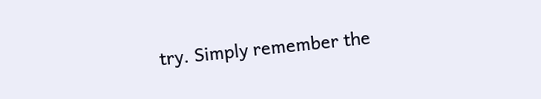try. Simply remember the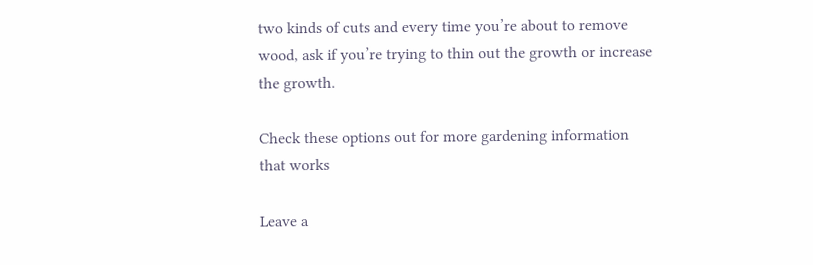two kinds of cuts and every time you’re about to remove wood, ask if you’re trying to thin out the growth or increase the growth.

Check these options out for more gardening information that works

Leave a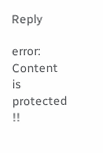Reply

error: Content is protected !!